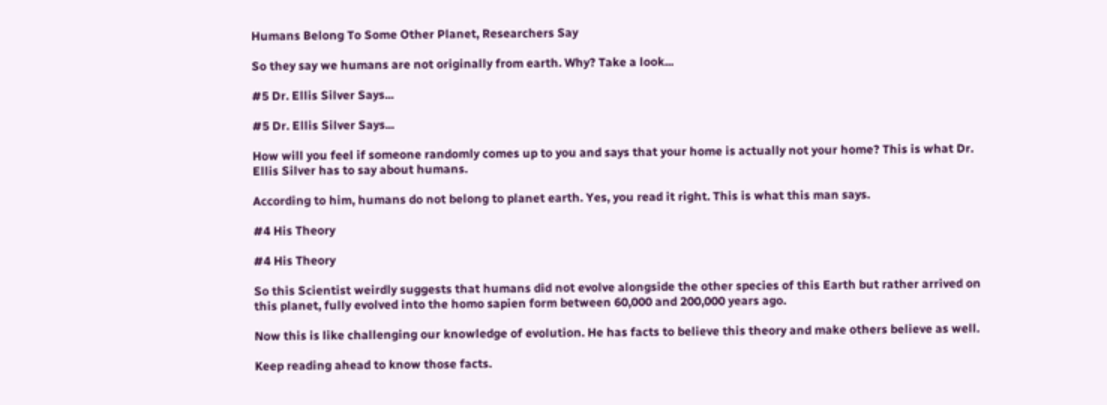Humans Belong To Some Other Planet, Researchers Say

So they say we humans are not originally from earth. Why? Take a look...

#5 Dr. Ellis Silver Says...

#5 Dr. Ellis Silver Says...

How will you feel if someone randomly comes up to you and says that your home is actually not your home? This is what Dr. Ellis Silver has to say about humans.

According to him, humans do not belong to planet earth. Yes, you read it right. This is what this man says.

#4 His Theory

#4 His Theory

So this Scientist weirdly suggests that humans did not evolve alongside the other species of this Earth but rather arrived on this planet, fully evolved into the homo sapien form between 60,000 and 200,000 years ago.

Now this is like challenging our knowledge of evolution. He has facts to believe this theory and make others believe as well.

Keep reading ahead to know those facts.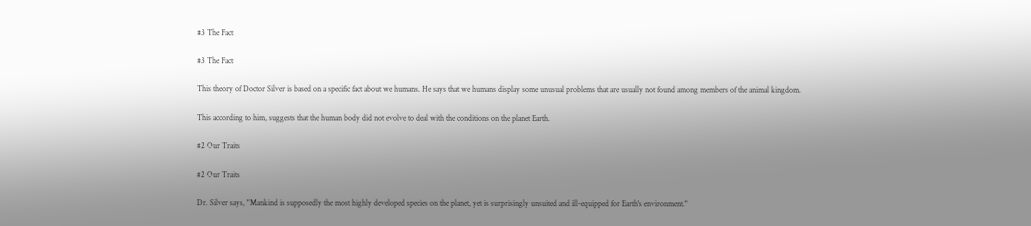#3 The Fact

#3 The Fact

This theory of Doctor Silver is based on a specific fact about we humans. He says that we humans display some unusual problems that are usually not found among members of the animal kingdom.

This according to him, suggests that the human body did not evolve to deal with the conditions on the planet Earth.

#2 Our Traits

#2 Our Traits

Dr. Silver says, "Mankind is supposedly the most highly developed species on the planet, yet is surprisingly unsuited and ill-equipped for Earth's environment."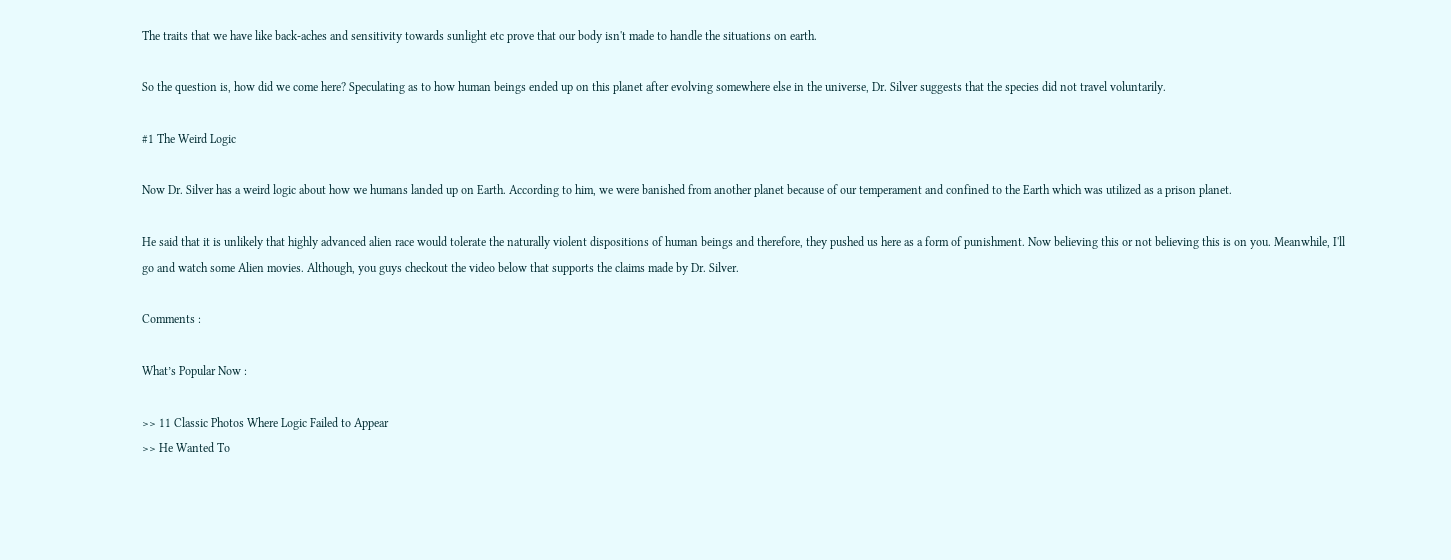The traits that we have like back-aches and sensitivity towards sunlight etc prove that our body isn't made to handle the situations on earth.

So the question is, how did we come here? Speculating as to how human beings ended up on this planet after evolving somewhere else in the universe, Dr. Silver suggests that the species did not travel voluntarily.

#1 The Weird Logic

Now Dr. Silver has a weird logic about how we humans landed up on Earth. According to him, we were banished from another planet because of our temperament and confined to the Earth which was utilized as a prison planet.

He said that it is unlikely that highly advanced alien race would tolerate the naturally violent dispositions of human beings and therefore, they pushed us here as a form of punishment. Now believing this or not believing this is on you. Meanwhile, I'll go and watch some Alien movies. Although, you guys checkout the video below that supports the claims made by Dr. Silver.

Comments :

What’s Popular Now :

>> 11 Classic Photos Where Logic Failed to Appear
>> He Wanted To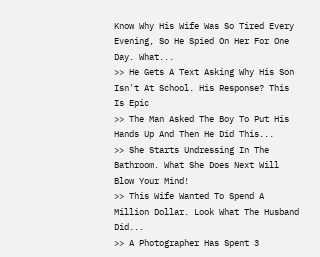Know Why His Wife Was So Tired Every Evening, So He Spied On Her For One Day. What...
>> He Gets A Text Asking Why His Son Isn't At School. His Response? This Is Epic
>> The Man Asked The Boy To Put His Hands Up And Then He Did This...
>> She Starts Undressing In The Bathroom. What She Does Next Will Blow Your Mind!
>> This Wife Wanted To Spend A Million Dollar. Look What The Husband Did...
>> A Photographer Has Spent 3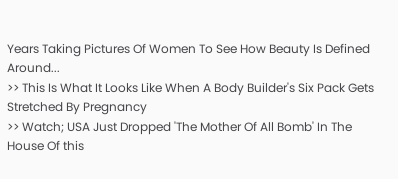Years Taking Pictures Of Women To See How Beauty Is Defined Around...
>> This Is What It Looks Like When A Body Builder's Six Pack Gets Stretched By Pregnancy
>> Watch; USA Just Dropped 'The Mother Of All Bomb' In The House Of this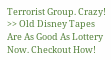Terrorist Group. Crazy!
>> Old Disney Tapes Are As Good As Lottery Now. Checkout How!